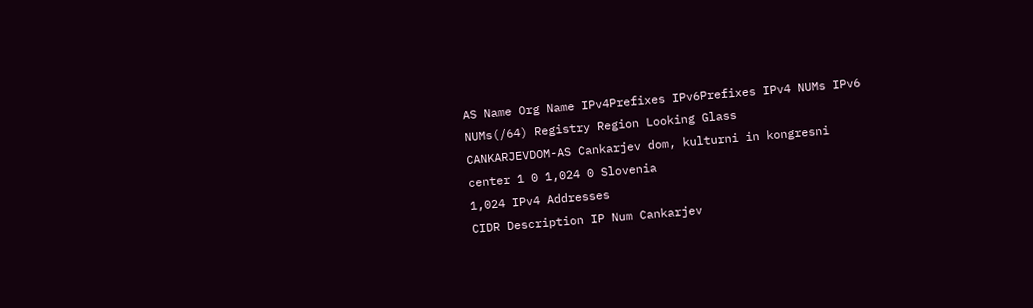AS Name Org Name IPv4Prefixes IPv6Prefixes IPv4 NUMs IPv6 NUMs(/64) Registry Region Looking Glass
CANKARJEVDOM-AS Cankarjev dom, kulturni in kongresni center 1 0 1,024 0 Slovenia
1,024 IPv4 Addresses
CIDR Description IP Num Cankarjev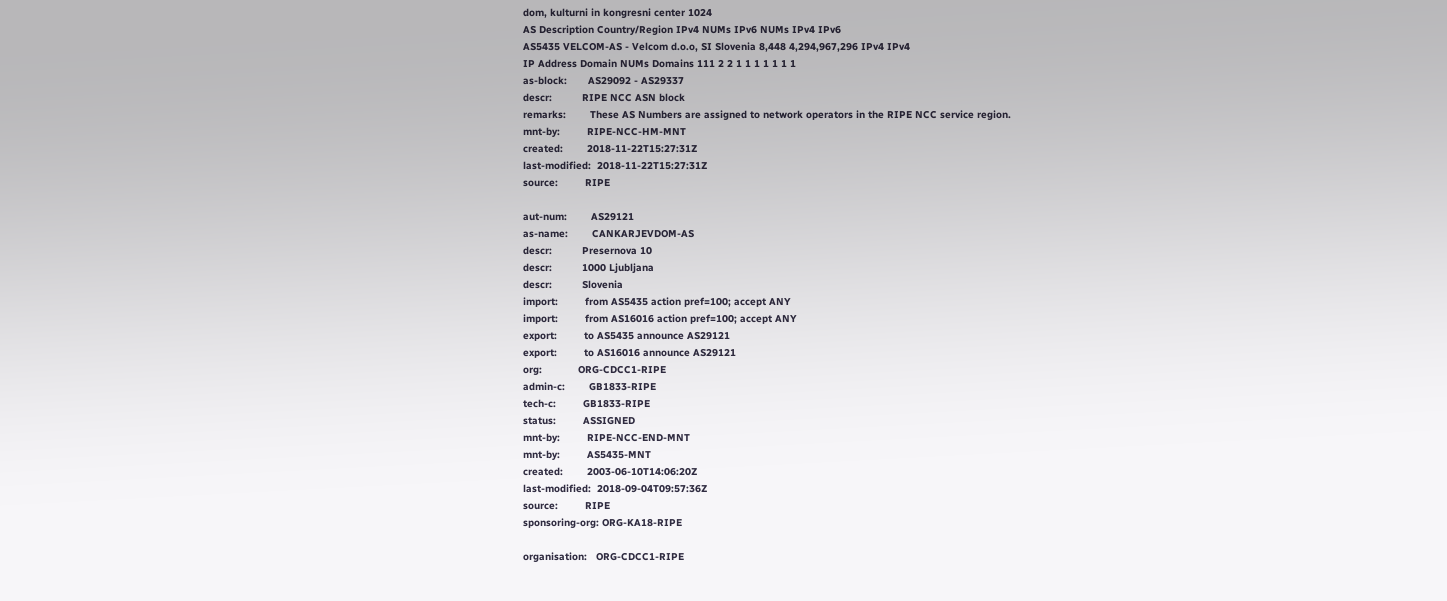dom, kulturni in kongresni center 1024
AS Description Country/Region IPv4 NUMs IPv6 NUMs IPv4 IPv6
AS5435 VELCOM-AS - Velcom d.o.o, SI Slovenia 8,448 4,294,967,296 IPv4 IPv4
IP Address Domain NUMs Domains 111 2 2 1 1 1 1 1 1 1
as-block:       AS29092 - AS29337
descr:          RIPE NCC ASN block
remarks:        These AS Numbers are assigned to network operators in the RIPE NCC service region.
mnt-by:         RIPE-NCC-HM-MNT
created:        2018-11-22T15:27:31Z
last-modified:  2018-11-22T15:27:31Z
source:         RIPE

aut-num:        AS29121
as-name:        CANKARJEVDOM-AS
descr:          Presernova 10
descr:          1000 Ljubljana
descr:          Slovenia
import:         from AS5435 action pref=100; accept ANY
import:         from AS16016 action pref=100; accept ANY
export:         to AS5435 announce AS29121
export:         to AS16016 announce AS29121
org:            ORG-CDCC1-RIPE
admin-c:        GB1833-RIPE
tech-c:         GB1833-RIPE
status:         ASSIGNED
mnt-by:         RIPE-NCC-END-MNT
mnt-by:         AS5435-MNT
created:        2003-06-10T14:06:20Z
last-modified:  2018-09-04T09:57:36Z
source:         RIPE
sponsoring-org: ORG-KA18-RIPE

organisation:   ORG-CDCC1-RIPE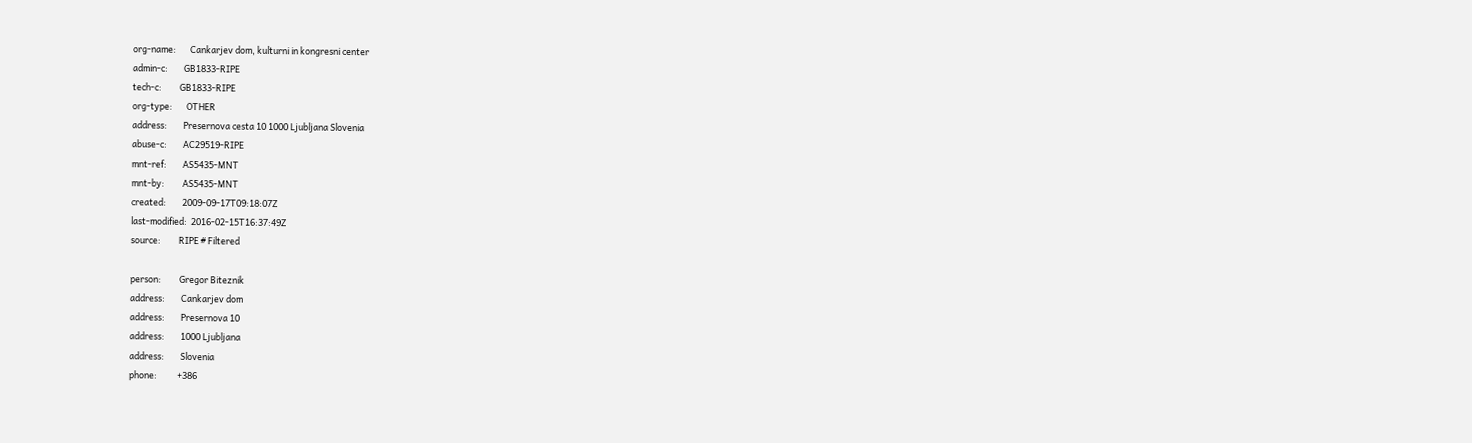org-name:       Cankarjev dom, kulturni in kongresni center
admin-c:        GB1833-RIPE
tech-c:         GB1833-RIPE
org-type:       OTHER
address:        Presernova cesta 10 1000 Ljubljana Slovenia
abuse-c:        AC29519-RIPE
mnt-ref:        AS5435-MNT
mnt-by:         AS5435-MNT
created:        2009-09-17T09:18:07Z
last-modified:  2016-02-15T16:37:49Z
source:         RIPE # Filtered

person:         Gregor Biteznik
address:        Cankarjev dom
address:        Presernova 10
address:        1000 Ljubljana
address:        Slovenia
phone:          +386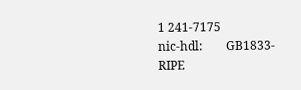1 241-7175
nic-hdl:        GB1833-RIPE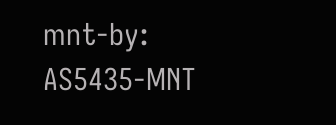mnt-by:         AS5435-MNT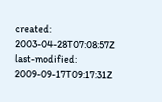created:        2003-04-28T07:08:57Z
last-modified:  2009-09-17T09:17:31Z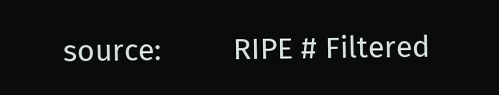source:         RIPE # Filtered